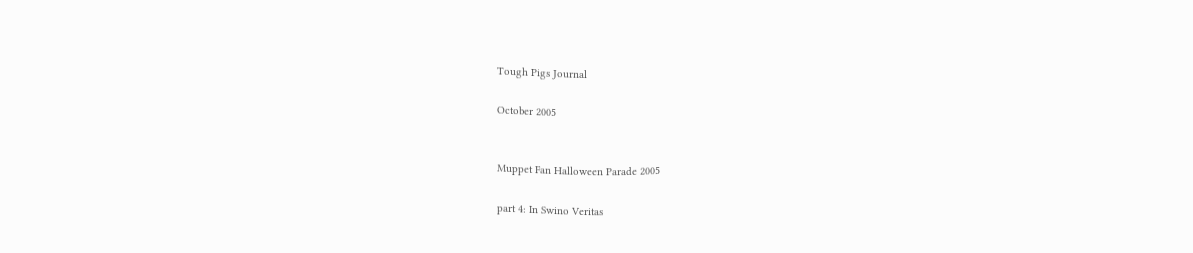Tough Pigs Journal

October 2005


Muppet Fan Halloween Parade 2005

part 4: In Swino Veritas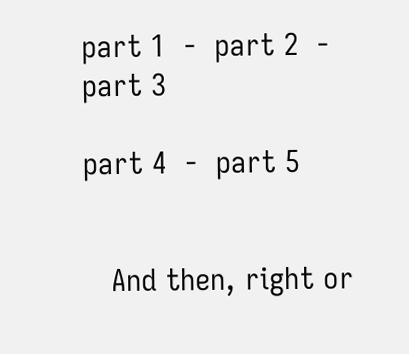part 1  -  part 2  -  part 3

part 4  -  part 5


   And then, right or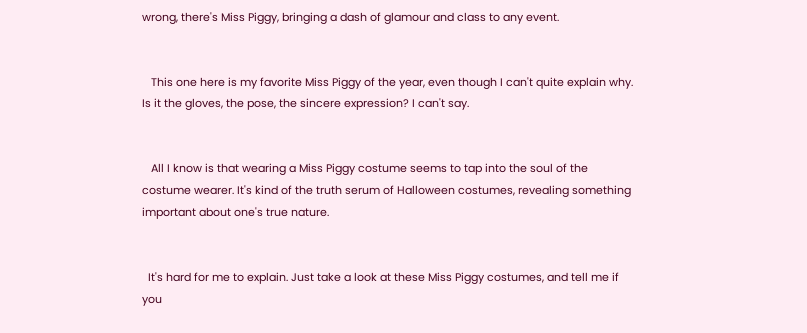wrong, there's Miss Piggy, bringing a dash of glamour and class to any event.


   This one here is my favorite Miss Piggy of the year, even though I can't quite explain why. Is it the gloves, the pose, the sincere expression? I can't say.


   All I know is that wearing a Miss Piggy costume seems to tap into the soul of the costume wearer. It's kind of the truth serum of Halloween costumes, revealing something important about one's true nature.


  It's hard for me to explain. Just take a look at these Miss Piggy costumes, and tell me if you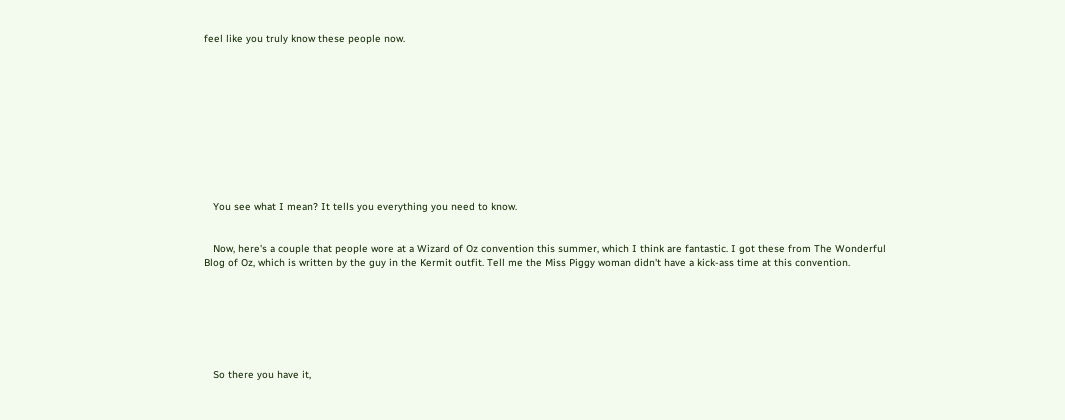feel like you truly know these people now.











   You see what I mean? It tells you everything you need to know.


   Now, here's a couple that people wore at a Wizard of Oz convention this summer, which I think are fantastic. I got these from The Wonderful Blog of Oz, which is written by the guy in the Kermit outfit. Tell me the Miss Piggy woman didn't have a kick-ass time at this convention.







   So there you have it,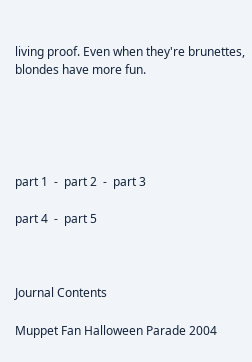living proof. Even when they're brunettes, blondes have more fun.





part 1  -  part 2  -  part 3

part 4  -  part 5



Journal Contents

Muppet Fan Halloween Parade 2004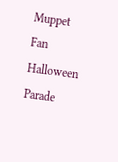Muppet Fan Halloween Parade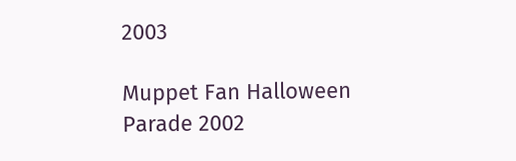2003

Muppet Fan Halloween Parade 2002